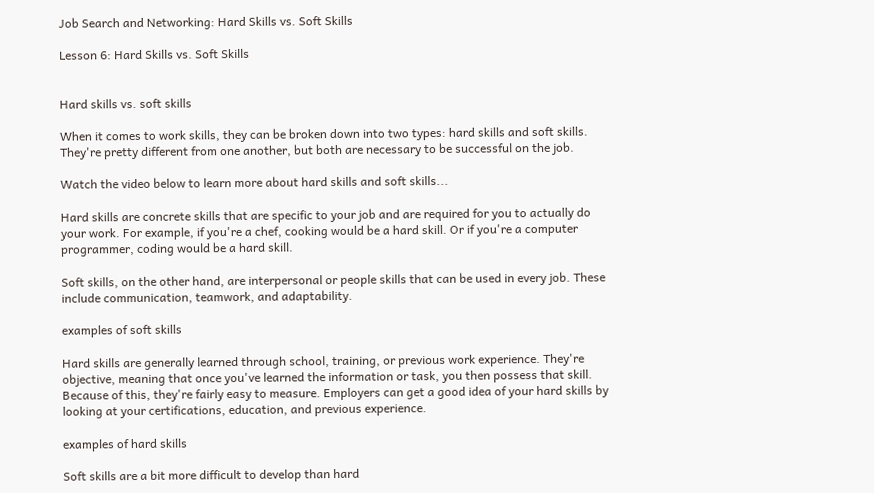Job Search and Networking: Hard Skills vs. Soft Skills

Lesson 6: Hard Skills vs. Soft Skills


Hard skills vs. soft skills

When it comes to work skills, they can be broken down into two types: hard skills and soft skills. They're pretty different from one another, but both are necessary to be successful on the job.

Watch the video below to learn more about hard skills and soft skills...

Hard skills are concrete skills that are specific to your job and are required for you to actually do your work. For example, if you're a chef, cooking would be a hard skill. Or if you're a computer programmer, coding would be a hard skill.

Soft skills, on the other hand, are interpersonal or people skills that can be used in every job. These include communication, teamwork, and adaptability.

examples of soft skills

Hard skills are generally learned through school, training, or previous work experience. They're objective, meaning that once you've learned the information or task, you then possess that skill. Because of this, they're fairly easy to measure. Employers can get a good idea of your hard skills by looking at your certifications, education, and previous experience.

examples of hard skills

Soft skills are a bit more difficult to develop than hard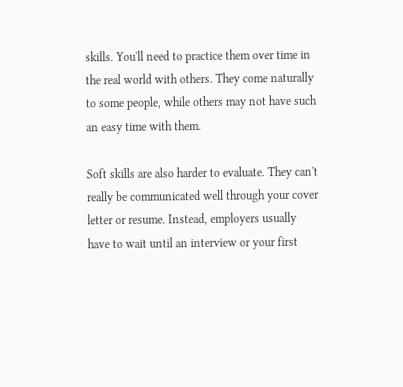skills. You'll need to practice them over time in the real world with others. They come naturally to some people, while others may not have such an easy time with them.

Soft skills are also harder to evaluate. They can't really be communicated well through your cover letter or resume. Instead, employers usually have to wait until an interview or your first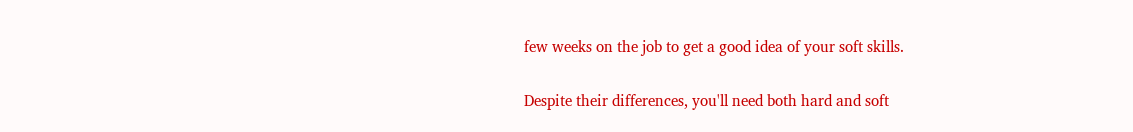few weeks on the job to get a good idea of your soft skills.

Despite their differences, you'll need both hard and soft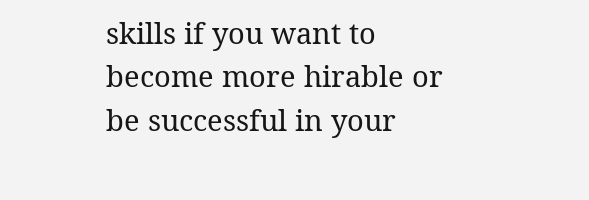skills if you want to become more hirable or be successful in your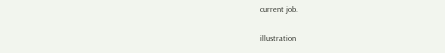current job.

illustration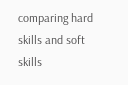comparing hard skills and soft skills